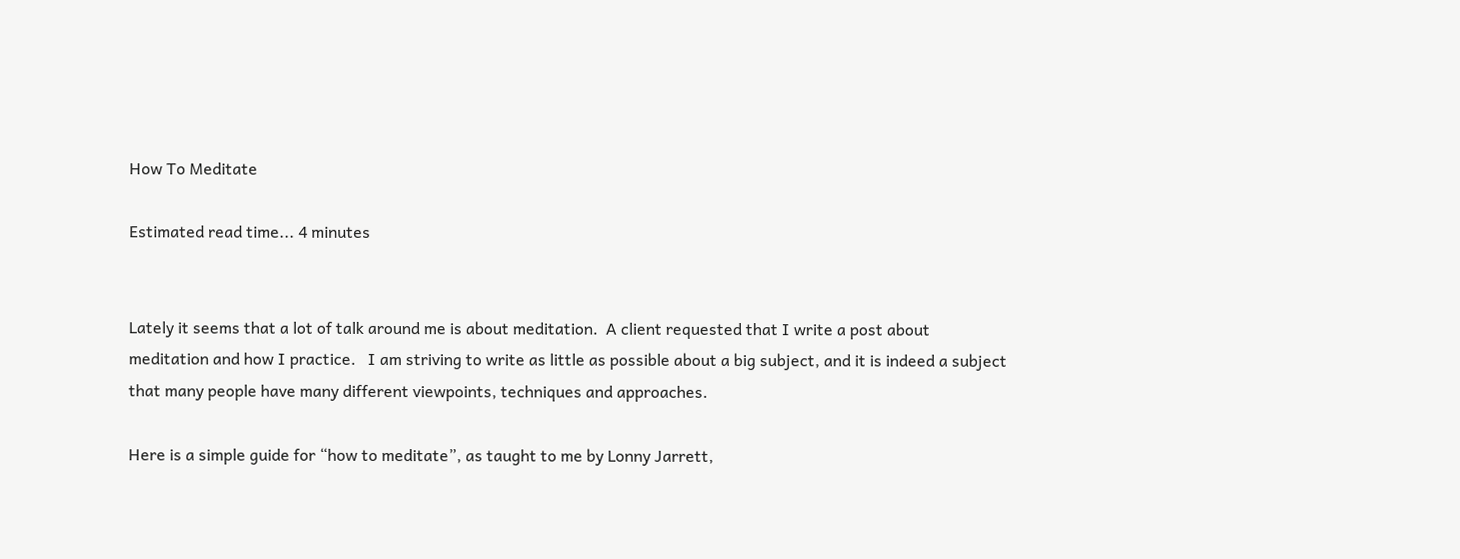How To Meditate

Estimated read time... 4 minutes


Lately it seems that a lot of talk around me is about meditation.  A client requested that I write a post about meditation and how I practice.   I am striving to write as little as possible about a big subject, and it is indeed a subject that many people have many different viewpoints, techniques and approaches.

Here is a simple guide for “how to meditate”, as taught to me by Lonny Jarrett,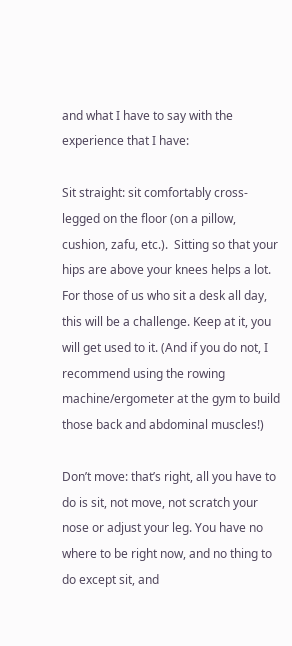and what I have to say with the experience that I have:

Sit straight: sit comfortably cross-legged on the floor (on a pillow, cushion, zafu, etc.).  Sitting so that your hips are above your knees helps a lot.  For those of us who sit a desk all day, this will be a challenge. Keep at it, you will get used to it. (And if you do not, I recommend using the rowing machine/ergometer at the gym to build those back and abdominal muscles!)

Don’t move: that’s right, all you have to do is sit, not move, not scratch your nose or adjust your leg. You have no where to be right now, and no thing to do except sit, and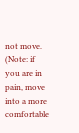not move.  (Note: if you are in pain, move into a more comfortable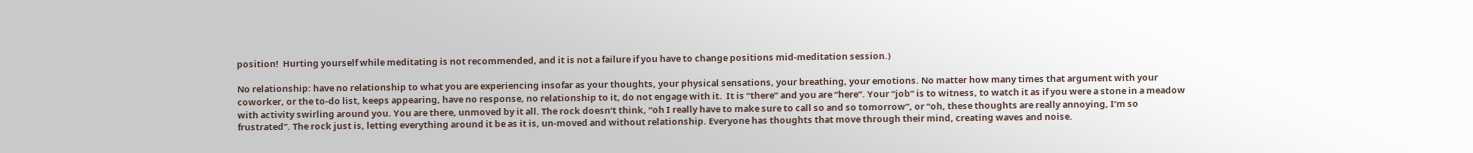position!  Hurting yourself while meditating is not recommended, and it is not a failure if you have to change positions mid-meditation session.)

No relationship: have no relationship to what you are experiencing insofar as your thoughts, your physical sensations, your breathing, your emotions. No matter how many times that argument with your coworker, or the to-do list, keeps appearing, have no response, no relationship to it, do not engage with it.  It is “there” and you are “here”. Your “job” is to witness, to watch it as if you were a stone in a meadow with activity swirling around you. You are there, unmoved by it all. The rock doesn’t think, “oh I really have to make sure to call so and so tomorrow”, or “oh, these thoughts are really annoying, I’m so frustrated”. The rock just is, letting everything around it be as it is, un-moved and without relationship. Everyone has thoughts that move through their mind, creating waves and noise.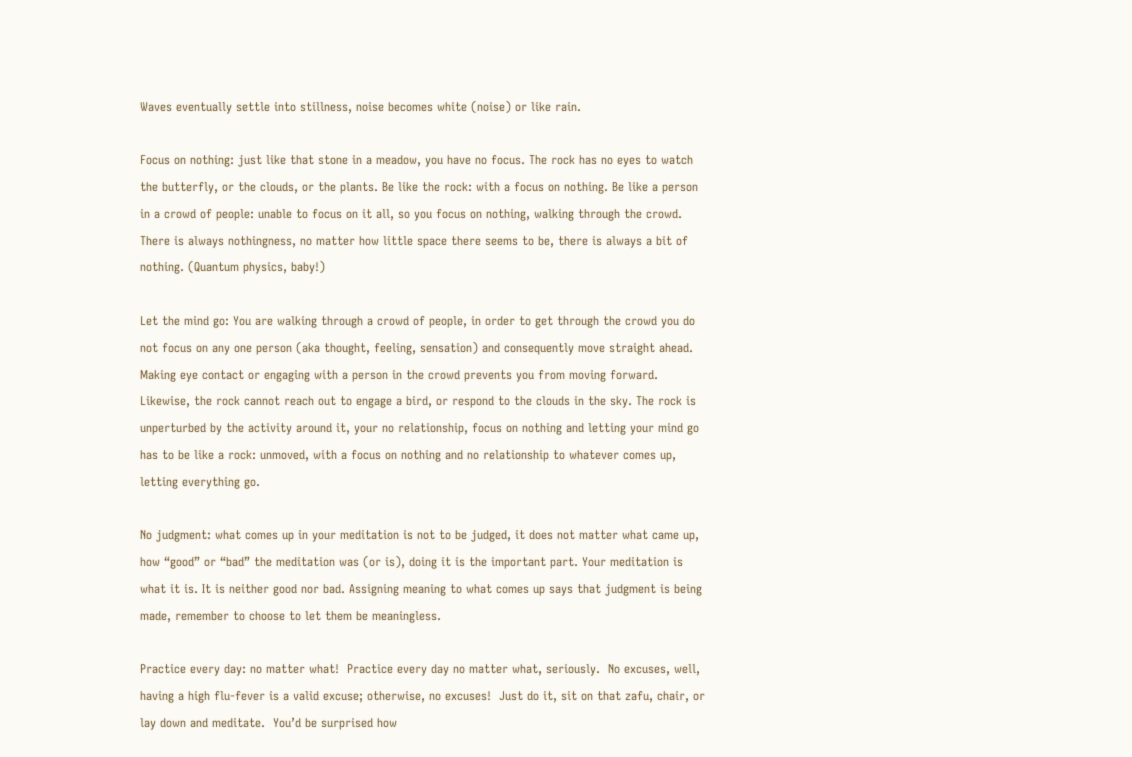Waves eventually settle into stillness, noise becomes white (noise) or like rain.

Focus on nothing: just like that stone in a meadow, you have no focus. The rock has no eyes to watch the butterfly, or the clouds, or the plants. Be like the rock: with a focus on nothing. Be like a person in a crowd of people: unable to focus on it all, so you focus on nothing, walking through the crowd. There is always nothingness, no matter how little space there seems to be, there is always a bit of nothing. (Quantum physics, baby!)

Let the mind go: You are walking through a crowd of people, in order to get through the crowd you do not focus on any one person (aka thought, feeling, sensation) and consequently move straight ahead. Making eye contact or engaging with a person in the crowd prevents you from moving forward. Likewise, the rock cannot reach out to engage a bird, or respond to the clouds in the sky. The rock is unperturbed by the activity around it, your no relationship, focus on nothing and letting your mind go has to be like a rock: unmoved, with a focus on nothing and no relationship to whatever comes up, letting everything go.

No judgment: what comes up in your meditation is not to be judged, it does not matter what came up, how “good” or “bad” the meditation was (or is), doing it is the important part. Your meditation is what it is. It is neither good nor bad. Assigning meaning to what comes up says that judgment is being made, remember to choose to let them be meaningless.

Practice every day: no matter what!  Practice every day no matter what, seriously.  No excuses, well, having a high flu-fever is a valid excuse; otherwise, no excuses!  Just do it, sit on that zafu, chair, or lay down and meditate.  You’d be surprised how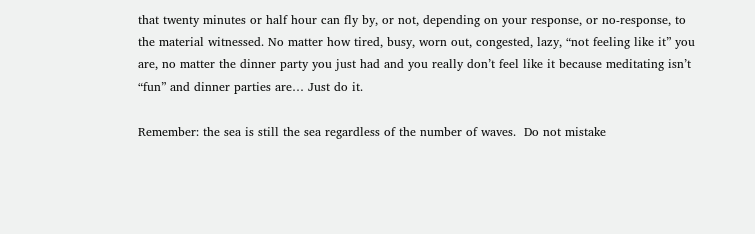that twenty minutes or half hour can fly by, or not, depending on your response, or no-response, to the material witnessed. No matter how tired, busy, worn out, congested, lazy, “not feeling like it” you are, no matter the dinner party you just had and you really don’t feel like it because meditating isn’t “fun” and dinner parties are… Just do it.

Remember: the sea is still the sea regardless of the number of waves.  Do not mistake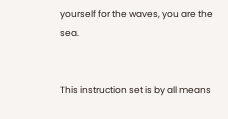yourself for the waves, you are the sea.


This instruction set is by all means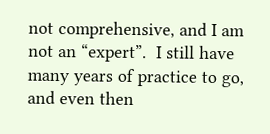not comprehensive, and I am not an “expert”.  I still have many years of practice to go, and even then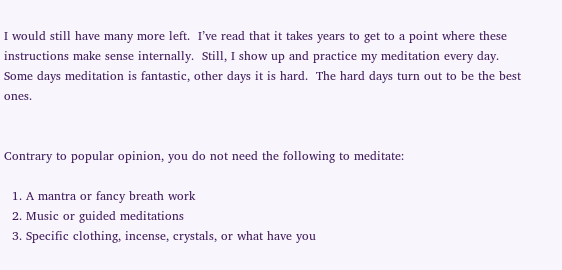I would still have many more left.  I’ve read that it takes years to get to a point where these instructions make sense internally.  Still, I show up and practice my meditation every day.  Some days meditation is fantastic, other days it is hard.  The hard days turn out to be the best ones.


Contrary to popular opinion, you do not need the following to meditate:

  1. A mantra or fancy breath work
  2. Music or guided meditations
  3. Specific clothing, incense, crystals, or what have you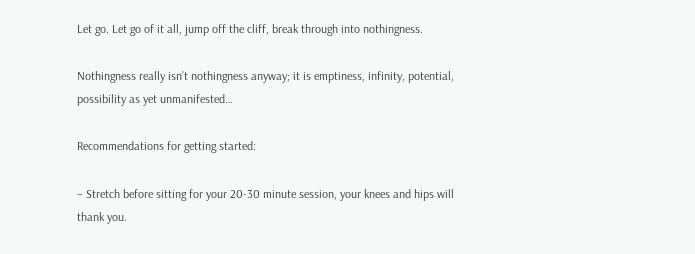Let go. Let go of it all, jump off the cliff, break through into nothingness.

Nothingness really isn’t nothingness anyway; it is emptiness, infinity, potential, possibility as yet unmanifested…

Recommendations for getting started:

– Stretch before sitting for your 20-30 minute session, your knees and hips will thank you.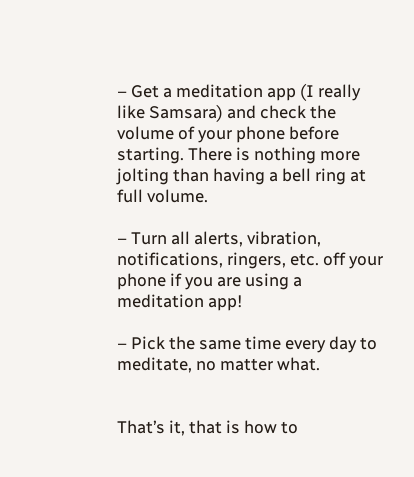– Get a meditation app (I really like Samsara) and check the volume of your phone before starting. There is nothing more jolting than having a bell ring at full volume.

– Turn all alerts, vibration, notifications, ringers, etc. off your phone if you are using a meditation app!

– Pick the same time every day to meditate, no matter what.


That’s it, that is how to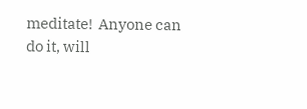meditate!  Anyone can do it, will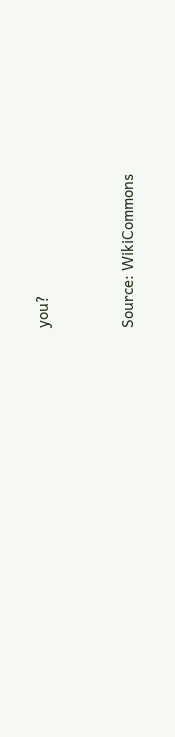you?


Source: WikiCommons